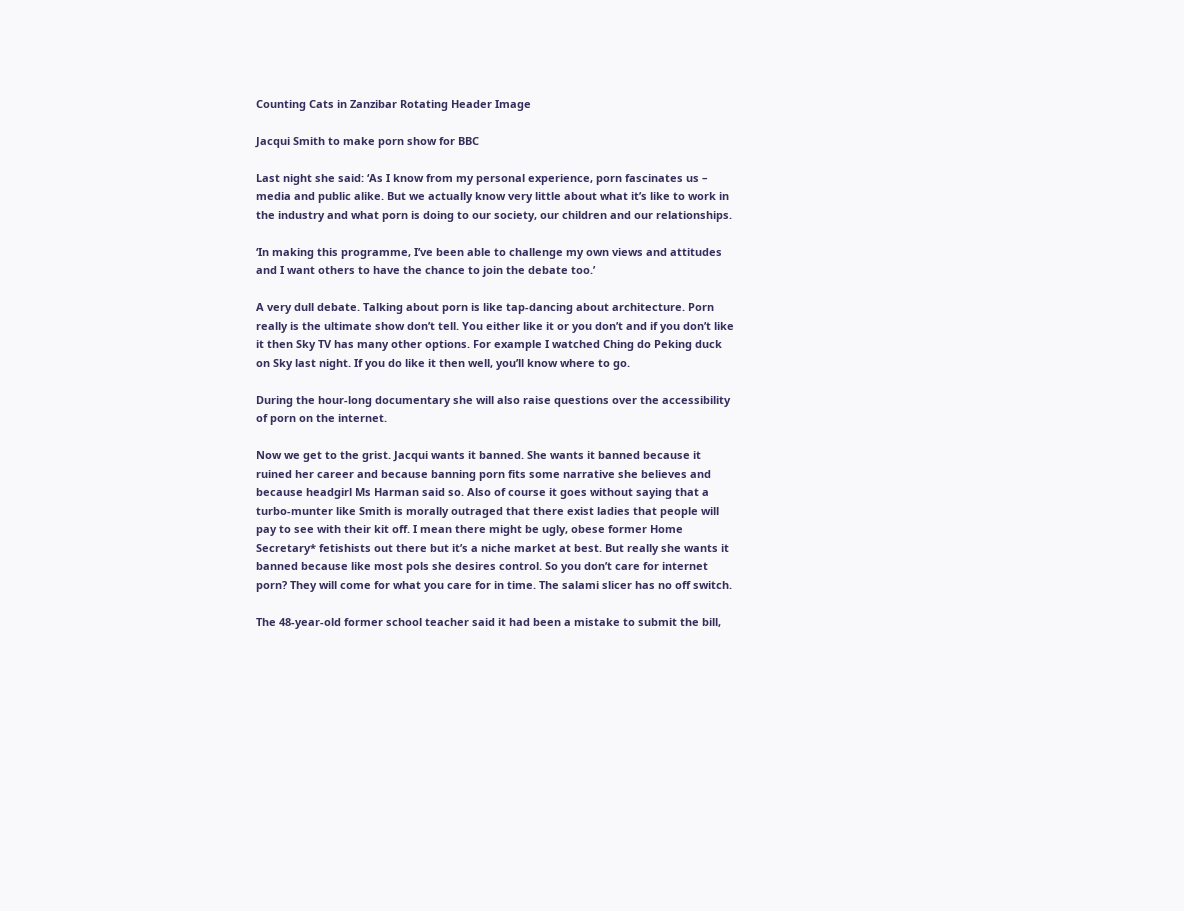Counting Cats in Zanzibar Rotating Header Image

Jacqui Smith to make porn show for BBC

Last night she said: ‘As I know from my personal experience, porn fascinates us – media and public alike. But we actually know very little about what it’s like to work in the industry and what porn is doing to our society, our children and our relationships.

‘In making this programme, I’ve been able to challenge my own views and attitudes and I want others to have the chance to join the debate too.’

A very dull debate. Talking about porn is like tap-dancing about architecture. Porn really is the ultimate show don’t tell. You either like it or you don’t and if you don’t like it then Sky TV has many other options. For example I watched Ching do Peking duck on Sky last night. If you do like it then well, you’ll know where to go.

During the hour-long documentary she will also raise questions over the accessibility of porn on the internet.

Now we get to the grist. Jacqui wants it banned. She wants it banned because it ruined her career and because banning porn fits some narrative she believes and because headgirl Ms Harman said so. Also of course it goes without saying that a turbo-munter like Smith is morally outraged that there exist ladies that people will pay to see with their kit off. I mean there might be ugly, obese former Home Secretary* fetishists out there but it’s a niche market at best. But really she wants it banned because like most pols she desires control. So you don’t care for internet porn? They will come for what you care for in time. The salami slicer has no off switch.

The 48-year-old former school teacher said it had been a mistake to submit the bill,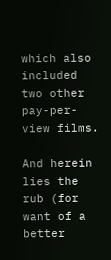which also included two other pay-per-view films.

And herein lies the rub (for want of a better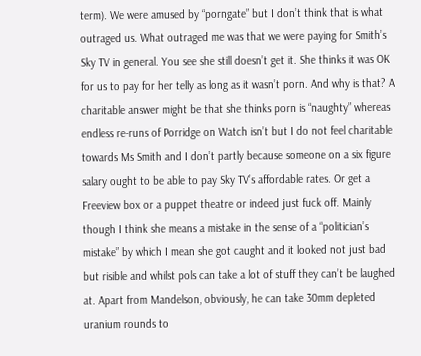term). We were amused by “porngate” but I don’t think that is what outraged us. What outraged me was that we were paying for Smith’s Sky TV in general. You see she still doesn’t get it. She thinks it was OK for us to pay for her telly as long as it wasn’t porn. And why is that? A charitable answer might be that she thinks porn is “naughty” whereas endless re-runs of Porridge on Watch isn’t but I do not feel charitable towards Ms Smith and I don’t partly because someone on a six figure salary ought to be able to pay Sky TV’s affordable rates. Or get a Freeview box or a puppet theatre or indeed just fuck off. Mainly though I think she means a mistake in the sense of a “politician’s mistake” by which I mean she got caught and it looked not just bad but risible and whilst pols can take a lot of stuff they can’t be laughed at. Apart from Mandelson, obviously, he can take 30mm depleted uranium rounds to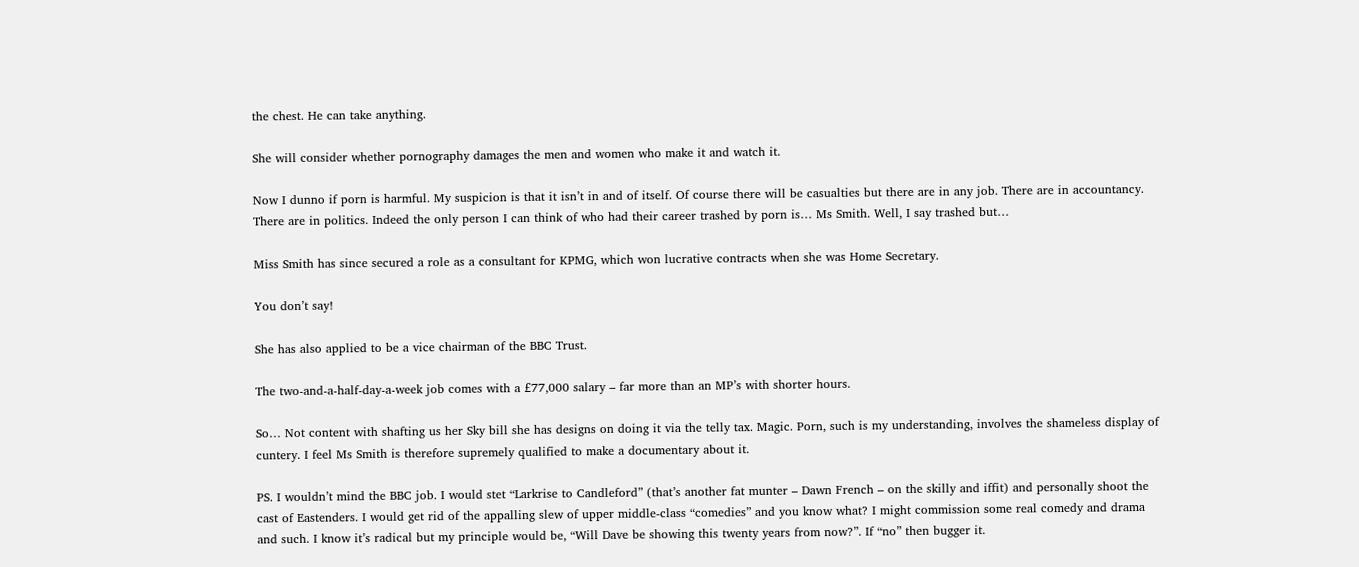the chest. He can take anything.

She will consider whether pornography damages the men and women who make it and watch it.

Now I dunno if porn is harmful. My suspicion is that it isn’t in and of itself. Of course there will be casualties but there are in any job. There are in accountancy. There are in politics. Indeed the only person I can think of who had their career trashed by porn is… Ms Smith. Well, I say trashed but…

Miss Smith has since secured a role as a consultant for KPMG, which won lucrative contracts when she was Home Secretary.

You don’t say!

She has also applied to be a vice chairman of the BBC Trust.

The two-and-a-half-day-a-week job comes with a £77,000 salary – far more than an MP’s with shorter hours.

So… Not content with shafting us her Sky bill she has designs on doing it via the telly tax. Magic. Porn, such is my understanding, involves the shameless display of cuntery. I feel Ms Smith is therefore supremely qualified to make a documentary about it.

PS. I wouldn’t mind the BBC job. I would stet “Larkrise to Candleford” (that’s another fat munter – Dawn French – on the skilly and iffit) and personally shoot the cast of Eastenders. I would get rid of the appalling slew of upper middle-class “comedies” and you know what? I might commission some real comedy and drama and such. I know it’s radical but my principle would be, “Will Dave be showing this twenty years from now?”. If “no” then bugger it.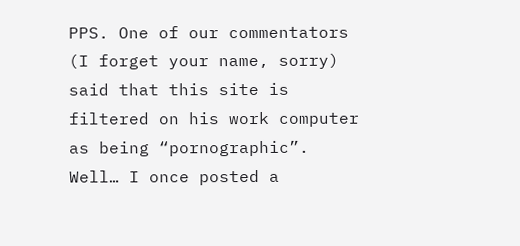PPS. One of our commentators (I forget your name, sorry) said that this site is filtered on his work computer as being “pornographic”. Well… I once posted a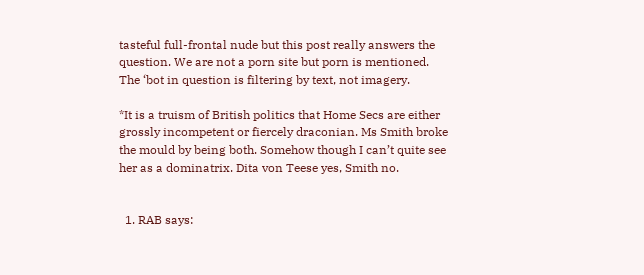tasteful full-frontal nude but this post really answers the question. We are not a porn site but porn is mentioned. The ‘bot in question is filtering by text, not imagery.

*It is a truism of British politics that Home Secs are either grossly incompetent or fiercely draconian. Ms Smith broke the mould by being both. Somehow though I can’t quite see her as a dominatrix. Dita von Teese yes, Smith no.


  1. RAB says: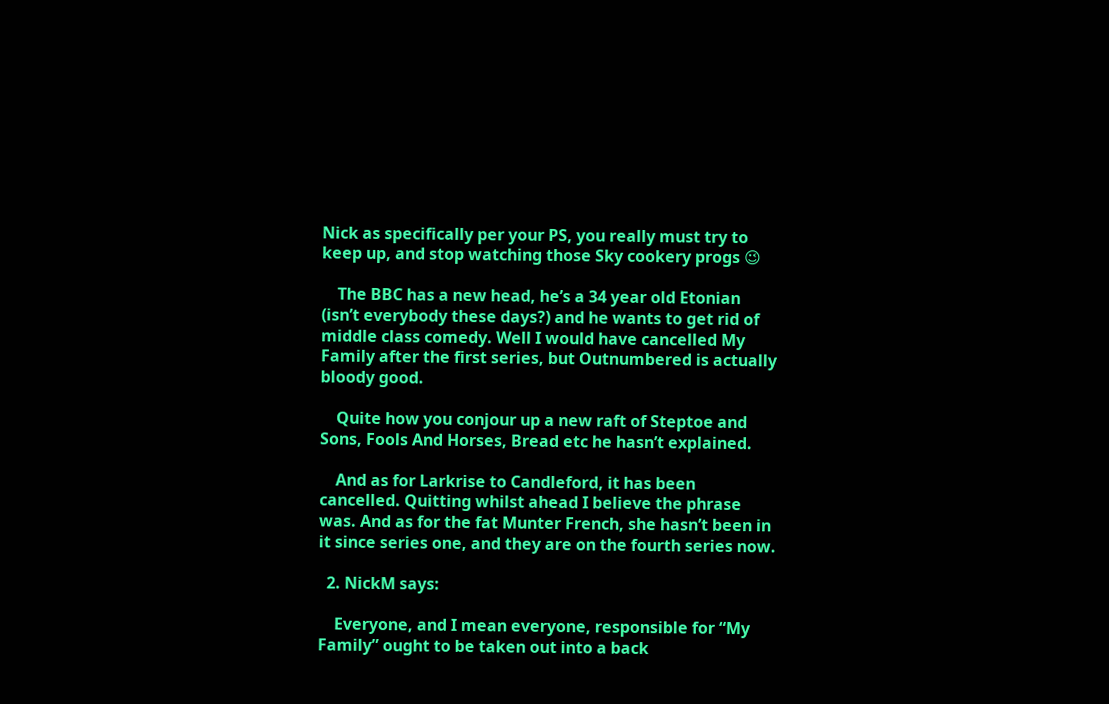Nick as specifically per your PS, you really must try to keep up, and stop watching those Sky cookery progs 😉

    The BBC has a new head, he’s a 34 year old Etonian (isn’t everybody these days?) and he wants to get rid of middle class comedy. Well I would have cancelled My Family after the first series, but Outnumbered is actually bloody good.

    Quite how you conjour up a new raft of Steptoe and Sons, Fools And Horses, Bread etc he hasn’t explained.

    And as for Larkrise to Candleford, it has been cancelled. Quitting whilst ahead I believe the phrase was. And as for the fat Munter French, she hasn’t been in it since series one, and they are on the fourth series now.

  2. NickM says:

    Everyone, and I mean everyone, responsible for “My Family” ought to be taken out into a back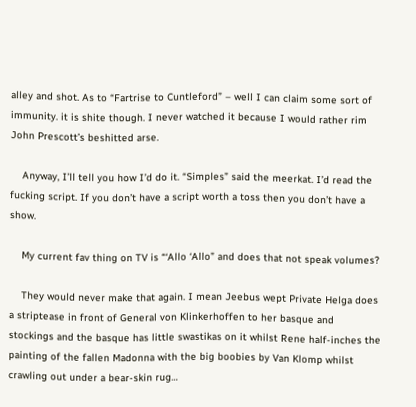alley and shot. As to “Fartrise to Cuntleford” – well I can claim some sort of immunity. it is shite though. I never watched it because I would rather rim John Prescott’s beshitted arse.

    Anyway, I’ll tell you how I’d do it. “Simples” said the meerkat. I’d read the fucking script. If you don’t have a script worth a toss then you don’t have a show.

    My current fav thing on TV is “‘Allo ‘Allo” and does that not speak volumes?

    They would never make that again. I mean Jeebus wept Private Helga does a striptease in front of General von Klinkerhoffen to her basque and stockings and the basque has little swastikas on it whilst Rene half-inches the painting of the fallen Madonna with the big boobies by Van Klomp whilst crawling out under a bear-skin rug…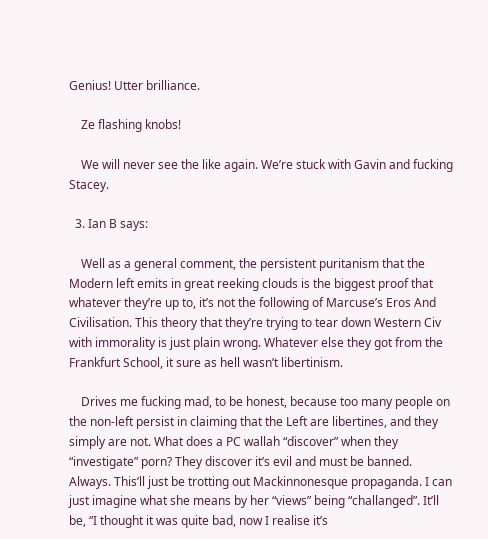Genius! Utter brilliance.

    Ze flashing knobs!

    We will never see the like again. We’re stuck with Gavin and fucking Stacey.

  3. Ian B says:

    Well as a general comment, the persistent puritanism that the Modern left emits in great reeking clouds is the biggest proof that whatever they’re up to, it’s not the following of Marcuse’s Eros And Civilisation. This theory that they’re trying to tear down Western Civ with immorality is just plain wrong. Whatever else they got from the Frankfurt School, it sure as hell wasn’t libertinism.

    Drives me fucking mad, to be honest, because too many people on the non-left persist in claiming that the Left are libertines, and they simply are not. What does a PC wallah “discover” when they “investigate” porn? They discover it’s evil and must be banned. Always. This’ll just be trotting out Mackinnonesque propaganda. I can just imagine what she means by her “views” being “challanged”. It’ll be, “I thought it was quite bad, now I realise it’s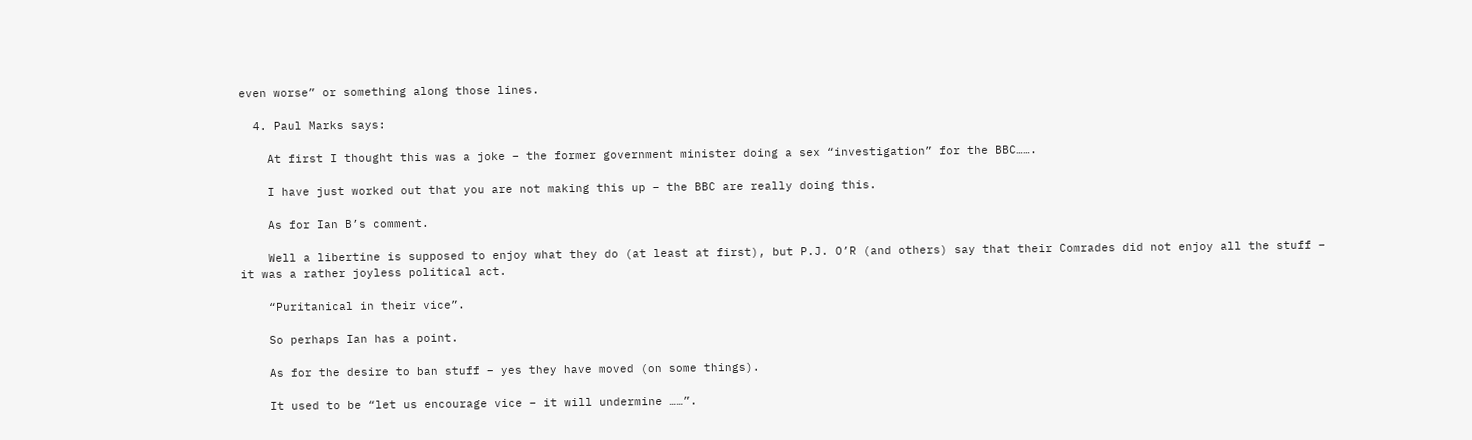even worse” or something along those lines.

  4. Paul Marks says:

    At first I thought this was a joke – the former government minister doing a sex “investigation” for the BBC…….

    I have just worked out that you are not making this up – the BBC are really doing this.

    As for Ian B’s comment.

    Well a libertine is supposed to enjoy what they do (at least at first), but P.J. O’R (and others) say that their Comrades did not enjoy all the stuff – it was a rather joyless political act.

    “Puritanical in their vice”.

    So perhaps Ian has a point.

    As for the desire to ban stuff – yes they have moved (on some things).

    It used to be “let us encourage vice – it will undermine ……”.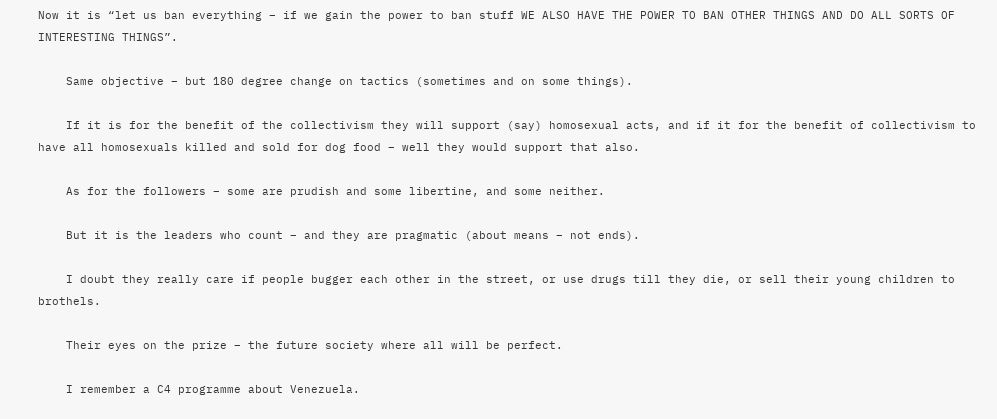Now it is “let us ban everything – if we gain the power to ban stuff WE ALSO HAVE THE POWER TO BAN OTHER THINGS AND DO ALL SORTS OF INTERESTING THINGS”.

    Same objective – but 180 degree change on tactics (sometimes and on some things).

    If it is for the benefit of the collectivism they will support (say) homosexual acts, and if it for the benefit of collectivism to have all homosexuals killed and sold for dog food – well they would support that also.

    As for the followers – some are prudish and some libertine, and some neither.

    But it is the leaders who count – and they are pragmatic (about means – not ends).

    I doubt they really care if people bugger each other in the street, or use drugs till they die, or sell their young children to brothels.

    Their eyes on the prize – the future society where all will be perfect.

    I remember a C4 programme about Venezuela.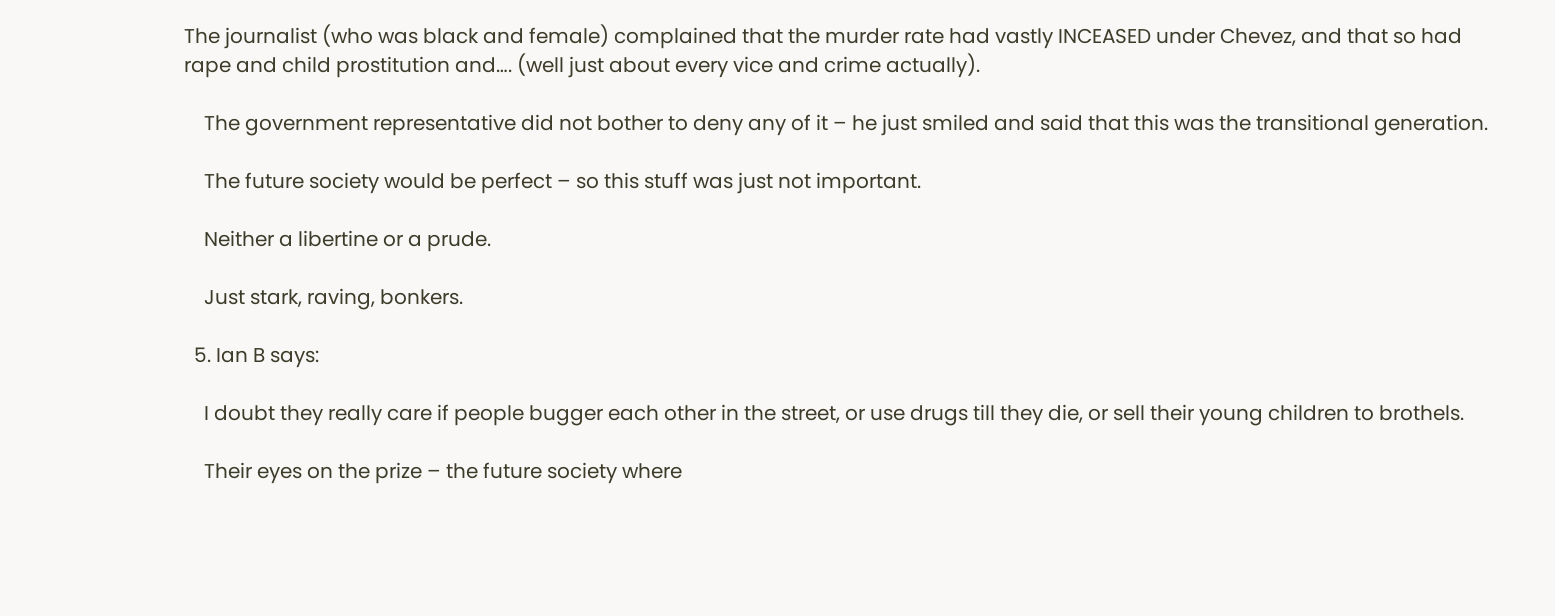The journalist (who was black and female) complained that the murder rate had vastly INCEASED under Chevez, and that so had rape and child prostitution and…. (well just about every vice and crime actually).

    The government representative did not bother to deny any of it – he just smiled and said that this was the transitional generation.

    The future society would be perfect – so this stuff was just not important.

    Neither a libertine or a prude.

    Just stark, raving, bonkers.

  5. Ian B says:

    I doubt they really care if people bugger each other in the street, or use drugs till they die, or sell their young children to brothels.

    Their eyes on the prize – the future society where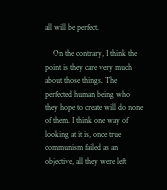all will be perfect.

    On the contrary, I think the point is they care very much about those things. The perfected human being who they hope to create will do none of them. I think one way of looking at it is, once true communism failed as an objective, all they were left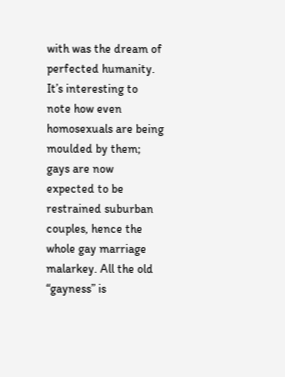with was the dream of perfected humanity. It’s interesting to note how even homosexuals are being moulded by them; gays are now expected to be restrained suburban couples, hence the whole gay marriage malarkey. All the old “gayness” is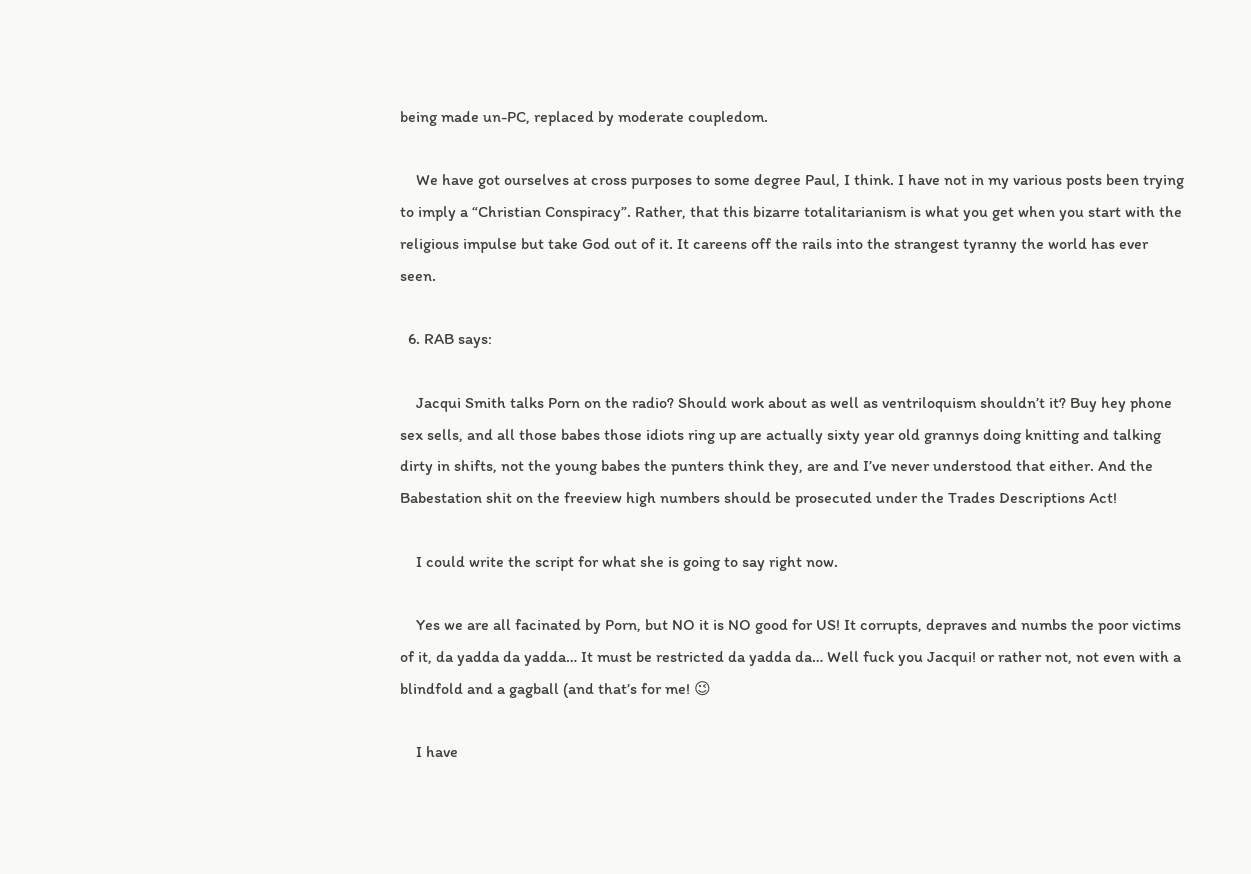being made un-PC, replaced by moderate coupledom.

    We have got ourselves at cross purposes to some degree Paul, I think. I have not in my various posts been trying to imply a “Christian Conspiracy”. Rather, that this bizarre totalitarianism is what you get when you start with the religious impulse but take God out of it. It careens off the rails into the strangest tyranny the world has ever seen.

  6. RAB says:

    Jacqui Smith talks Porn on the radio? Should work about as well as ventriloquism shouldn’t it? Buy hey phone sex sells, and all those babes those idiots ring up are actually sixty year old grannys doing knitting and talking dirty in shifts, not the young babes the punters think they, are and I’ve never understood that either. And the Babestation shit on the freeview high numbers should be prosecuted under the Trades Descriptions Act!

    I could write the script for what she is going to say right now.

    Yes we are all facinated by Porn, but NO it is NO good for US! It corrupts, depraves and numbs the poor victims of it, da yadda da yadda… It must be restricted da yadda da… Well fuck you Jacqui! or rather not, not even with a blindfold and a gagball (and that’s for me! 😉

    I have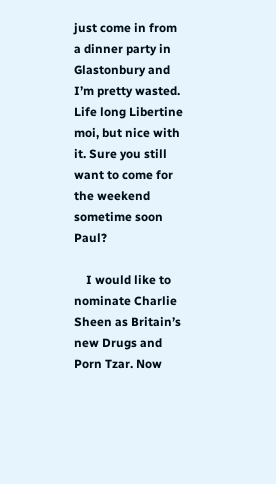just come in from a dinner party in Glastonbury and I’m pretty wasted. Life long Libertine moi, but nice with it. Sure you still want to come for the weekend sometime soon Paul?

    I would like to nominate Charlie Sheen as Britain’s new Drugs and Porn Tzar. Now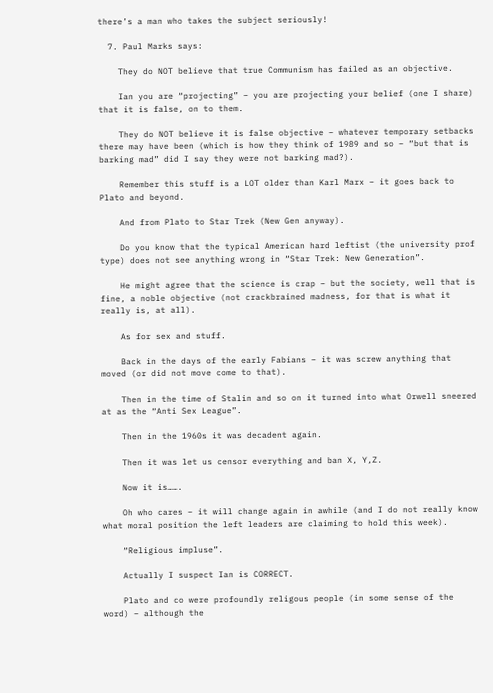there’s a man who takes the subject seriously!

  7. Paul Marks says:

    They do NOT believe that true Communism has failed as an objective.

    Ian you are “projecting” – you are projecting your belief (one I share) that it is false, on to them.

    They do NOT believe it is false objective – whatever temporary setbacks there may have been (which is how they think of 1989 and so – “but that is barking mad” did I say they were not barking mad?).

    Remember this stuff is a LOT older than Karl Marx – it goes back to Plato and beyond.

    And from Plato to Star Trek (New Gen anyway).

    Do you know that the typical American hard leftist (the university prof type) does not see anything wrong in “Star Trek: New Generation”.

    He might agree that the science is crap – but the society, well that is fine, a noble objective (not crackbrained madness, for that is what it really is, at all).

    As for sex and stuff.

    Back in the days of the early Fabians – it was screw anything that moved (or did not move come to that).

    Then in the time of Stalin and so on it turned into what Orwell sneered at as the “Anti Sex League”.

    Then in the 1960s it was decadent again.

    Then it was let us censor everything and ban X, Y,Z.

    Now it is…….

    Oh who cares – it will change again in awhile (and I do not really know what moral position the left leaders are claiming to hold this week).

    “Religious impluse”.

    Actually I suspect Ian is CORRECT.

    Plato and co were profoundly religous people (in some sense of the word) – although the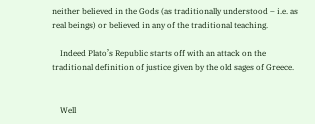neither believed in the Gods (as traditionally understood – i.e. as real beings) or believed in any of the traditional teaching.

    Indeed Plato’s Republic starts off with an attack on the traditional definition of justice given by the old sages of Greece.


    Well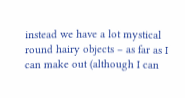instead we have a lot mystical round hairy objects – as far as I can make out (although I can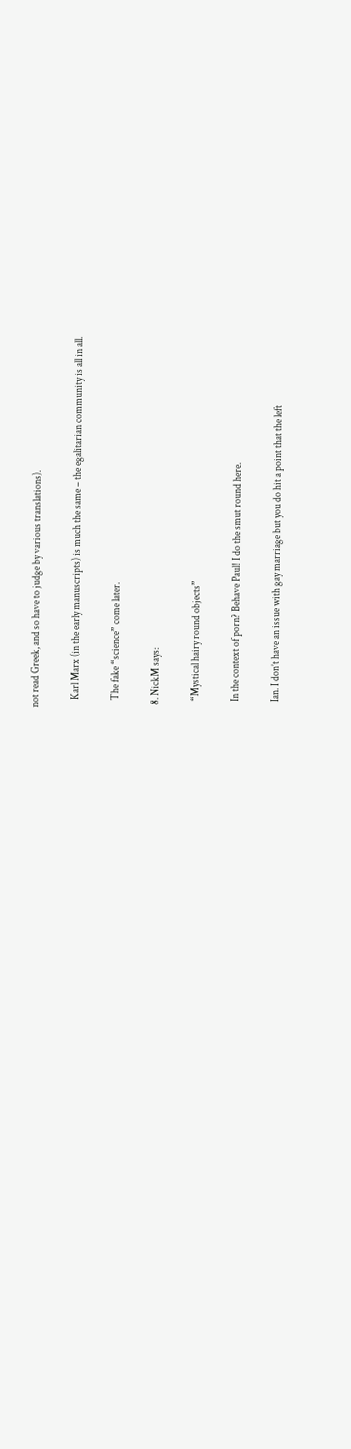not read Greek, and so have to judge by various translations).

    Karl Marx (in the early manuscripts) is much the same – the egalitarian community is all in all.

    The fake “science” come later.

  8. NickM says:

    “Mystical hairy round objects”

    In the context of porn? Behave Paul! I do the smut round here.

    Ian. I don’t have an issue with gay marriage but you do hit a point that the left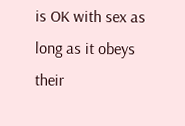is OK with sex as long as it obeys their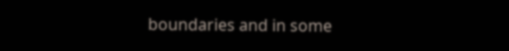boundaries and in some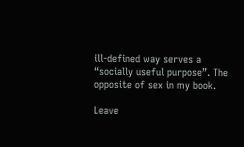ill-defined way serves a “socially useful purpose”. The opposite of sex in my book.

Leave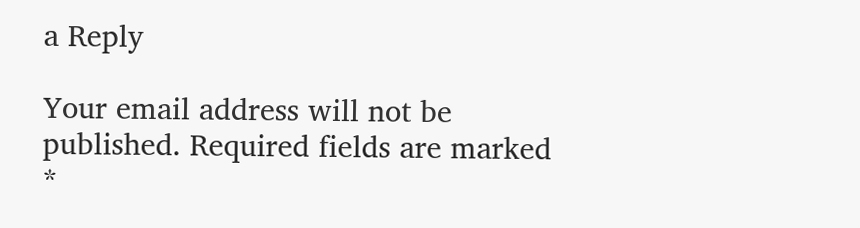a Reply

Your email address will not be published. Required fields are marked *